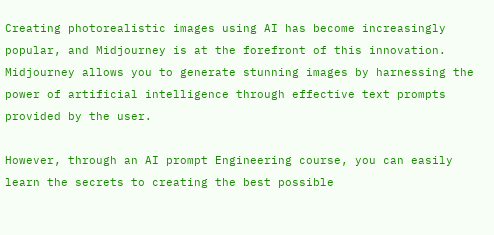Creating photorealistic images using AI has become increasingly popular, and Midjourney is at the forefront of this innovation. Midjourney allows you to generate stunning images by harnessing the power of artificial intelligence through effective text prompts provided by the user.

However, through an AI prompt Engineering course, you can easily learn the secrets to creating the best possible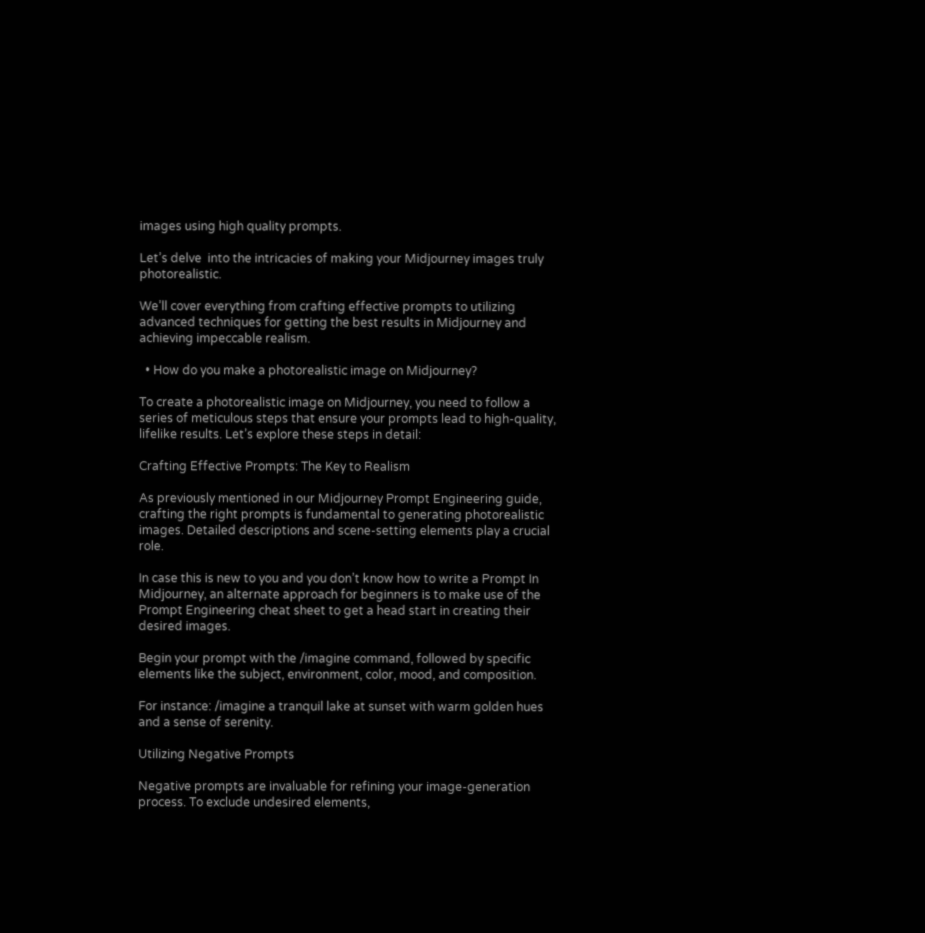images using high quality prompts.

Let’s delve  into the intricacies of making your Midjourney images truly photorealistic.

We’ll cover everything from crafting effective prompts to utilizing advanced techniques for getting the best results in Midjourney and achieving impeccable realism.

  • How do you make a photorealistic image on Midjourney?

To create a photorealistic image on Midjourney, you need to follow a series of meticulous steps that ensure your prompts lead to high-quality, lifelike results. Let’s explore these steps in detail:

Crafting Effective Prompts: The Key to Realism

As previously mentioned in our Midjourney Prompt Engineering guide, crafting the right prompts is fundamental to generating photorealistic images. Detailed descriptions and scene-setting elements play a crucial role.

In case this is new to you and you don’t know how to write a Prompt In Midjourney, an alternate approach for beginners is to make use of the Prompt Engineering cheat sheet to get a head start in creating their desired images.

Begin your prompt with the /imagine command, followed by specific elements like the subject, environment, color, mood, and composition.

For instance: /imagine a tranquil lake at sunset with warm golden hues and a sense of serenity.

Utilizing Negative Prompts

Negative prompts are invaluable for refining your image-generation process. To exclude undesired elements,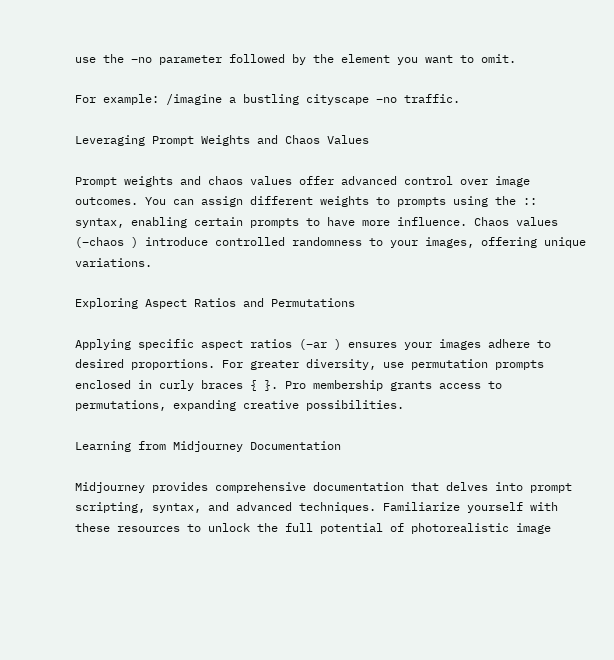use the –no parameter followed by the element you want to omit.

For example: /imagine a bustling cityscape –no traffic.

Leveraging Prompt Weights and Chaos Values

Prompt weights and chaos values offer advanced control over image outcomes. You can assign different weights to prompts using the :: syntax, enabling certain prompts to have more influence. Chaos values (–chaos ) introduce controlled randomness to your images, offering unique variations.

Exploring Aspect Ratios and Permutations

Applying specific aspect ratios (–ar ) ensures your images adhere to desired proportions. For greater diversity, use permutation prompts enclosed in curly braces { }. Pro membership grants access to permutations, expanding creative possibilities.

Learning from Midjourney Documentation

Midjourney provides comprehensive documentation that delves into prompt scripting, syntax, and advanced techniques. Familiarize yourself with these resources to unlock the full potential of photorealistic image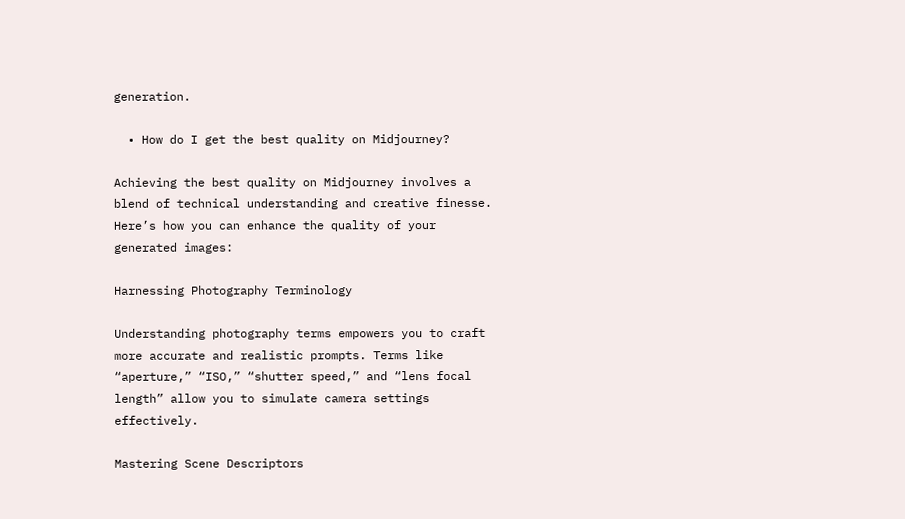generation.

  • How do I get the best quality on Midjourney?

Achieving the best quality on Midjourney involves a blend of technical understanding and creative finesse. Here’s how you can enhance the quality of your generated images:

Harnessing Photography Terminology

Understanding photography terms empowers you to craft more accurate and realistic prompts. Terms like “aperture,” “ISO,” “shutter speed,” and “lens focal length” allow you to simulate camera settings effectively.

Mastering Scene Descriptors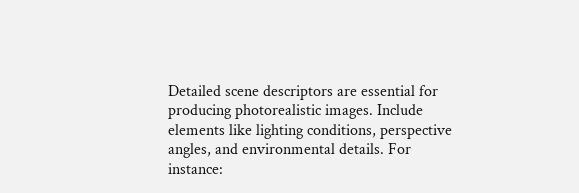Detailed scene descriptors are essential for producing photorealistic images. Include elements like lighting conditions, perspective angles, and environmental details. For instance: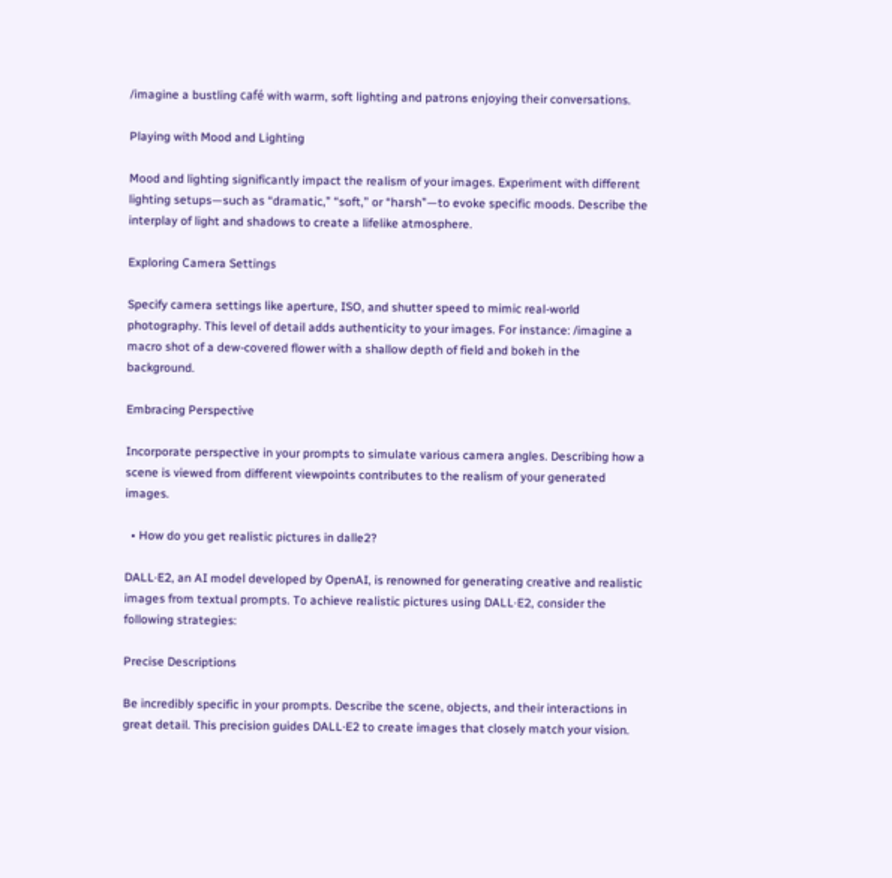/imagine a bustling café with warm, soft lighting and patrons enjoying their conversations.

Playing with Mood and Lighting

Mood and lighting significantly impact the realism of your images. Experiment with different lighting setups—such as “dramatic,” “soft,” or “harsh”—to evoke specific moods. Describe the interplay of light and shadows to create a lifelike atmosphere.

Exploring Camera Settings

Specify camera settings like aperture, ISO, and shutter speed to mimic real-world photography. This level of detail adds authenticity to your images. For instance: /imagine a macro shot of a dew-covered flower with a shallow depth of field and bokeh in the background.

Embracing Perspective

Incorporate perspective in your prompts to simulate various camera angles. Describing how a scene is viewed from different viewpoints contributes to the realism of your generated images.

  • How do you get realistic pictures in dalle2?

DALL·E2, an AI model developed by OpenAI, is renowned for generating creative and realistic images from textual prompts. To achieve realistic pictures using DALL·E2, consider the following strategies:

Precise Descriptions

Be incredibly specific in your prompts. Describe the scene, objects, and their interactions in great detail. This precision guides DALL·E2 to create images that closely match your vision.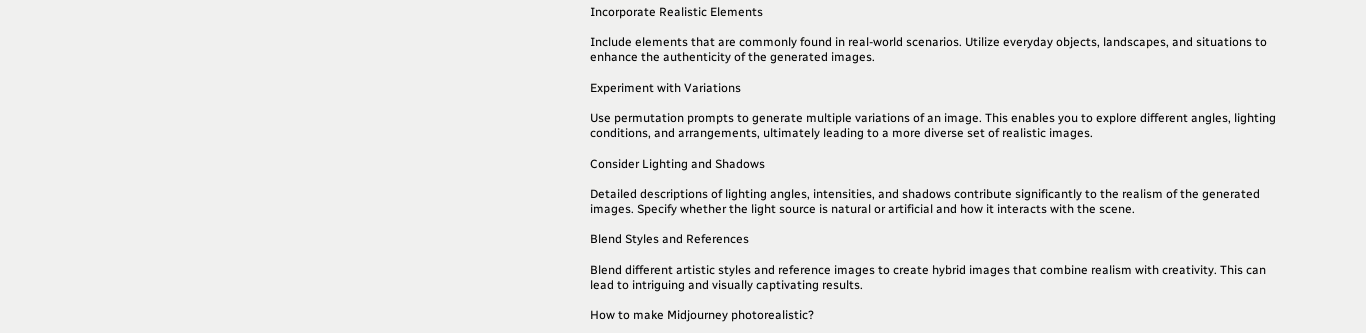Incorporate Realistic Elements

Include elements that are commonly found in real-world scenarios. Utilize everyday objects, landscapes, and situations to enhance the authenticity of the generated images.

Experiment with Variations

Use permutation prompts to generate multiple variations of an image. This enables you to explore different angles, lighting conditions, and arrangements, ultimately leading to a more diverse set of realistic images.

Consider Lighting and Shadows

Detailed descriptions of lighting angles, intensities, and shadows contribute significantly to the realism of the generated images. Specify whether the light source is natural or artificial and how it interacts with the scene.

Blend Styles and References

Blend different artistic styles and reference images to create hybrid images that combine realism with creativity. This can lead to intriguing and visually captivating results.

How to make Midjourney photorealistic?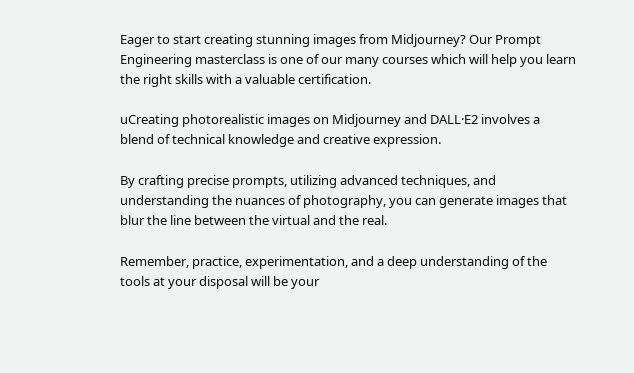Eager to start creating stunning images from Midjourney? Our Prompt Engineering masterclass is one of our many courses which will help you learn the right skills with a valuable certification.

uCreating photorealistic images on Midjourney and DALL·E2 involves a blend of technical knowledge and creative expression.

By crafting precise prompts, utilizing advanced techniques, and understanding the nuances of photography, you can generate images that blur the line between the virtual and the real.

Remember, practice, experimentation, and a deep understanding of the tools at your disposal will be your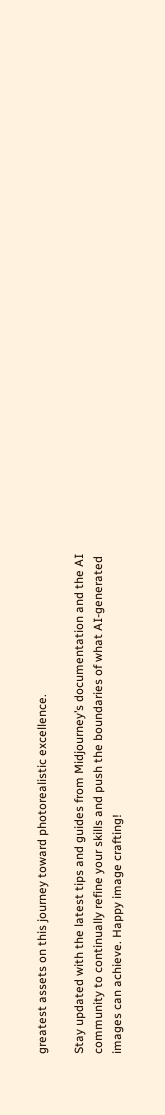greatest assets on this journey toward photorealistic excellence.

Stay updated with the latest tips and guides from Midjourney’s documentation and the AI community to continually refine your skills and push the boundaries of what AI-generated images can achieve. Happy image crafting!